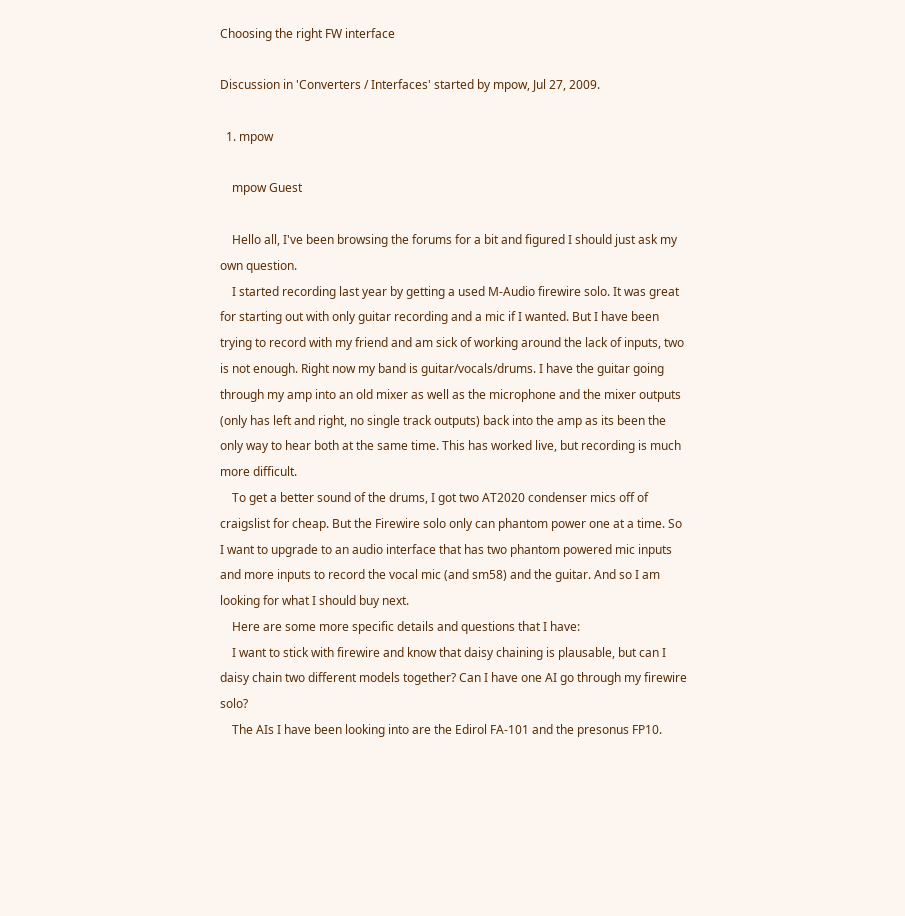Choosing the right FW interface

Discussion in 'Converters / Interfaces' started by mpow, Jul 27, 2009.

  1. mpow

    mpow Guest

    Hello all, I've been browsing the forums for a bit and figured I should just ask my own question.
    I started recording last year by getting a used M-Audio firewire solo. It was great for starting out with only guitar recording and a mic if I wanted. But I have been trying to record with my friend and am sick of working around the lack of inputs, two is not enough. Right now my band is guitar/vocals/drums. I have the guitar going through my amp into an old mixer as well as the microphone and the mixer outputs (only has left and right, no single track outputs) back into the amp as its been the only way to hear both at the same time. This has worked live, but recording is much more difficult.
    To get a better sound of the drums, I got two AT2020 condenser mics off of craigslist for cheap. But the Firewire solo only can phantom power one at a time. So I want to upgrade to an audio interface that has two phantom powered mic inputs and more inputs to record the vocal mic (and sm58) and the guitar. And so I am looking for what I should buy next.
    Here are some more specific details and questions that I have:
    I want to stick with firewire and know that daisy chaining is plausable, but can I daisy chain two different models together? Can I have one AI go through my firewire solo?
    The AIs I have been looking into are the Edirol FA-101 and the presonus FP10.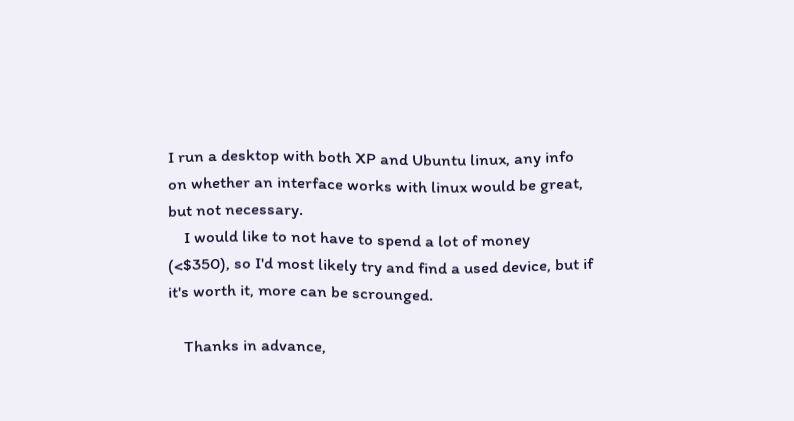I run a desktop with both XP and Ubuntu linux, any info on whether an interface works with linux would be great, but not necessary.
    I would like to not have to spend a lot of money (<$350), so I'd most likely try and find a used device, but if it's worth it, more can be scrounged.

    Thanks in advance,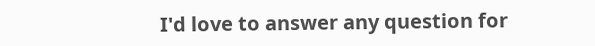I'd love to answer any question for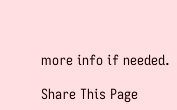more info if needed.

Share This Page